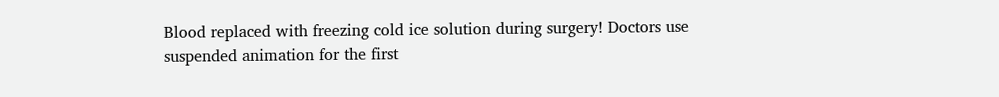Blood replaced with freezing cold ice solution during surgery! Doctors use suspended animation for the first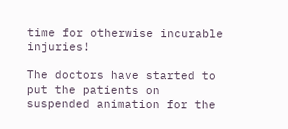time for otherwise incurable injuries!

The doctors have started to put the patients on suspended animation for the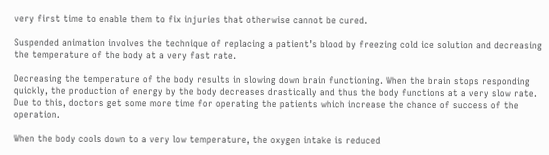very first time to enable them to fix injuries that otherwise cannot be cured.

Suspended animation involves the technique of replacing a patient’s blood by freezing cold ice solution and decreasing the temperature of the body at a very fast rate.

Decreasing the temperature of the body results in slowing down brain functioning. When the brain stops responding quickly, the production of energy by the body decreases drastically and thus the body functions at a very slow rate. Due to this, doctors get some more time for operating the patients which increase the chance of success of the operation.

When the body cools down to a very low temperature, the oxygen intake is reduced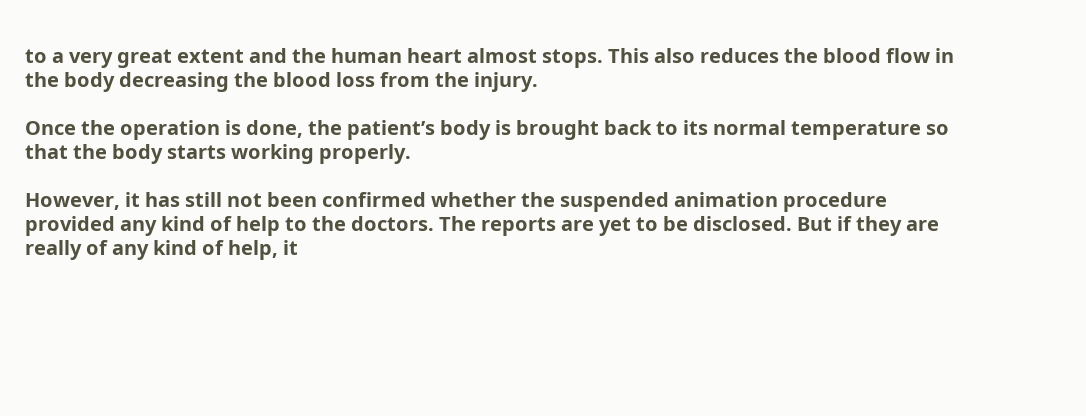to a very great extent and the human heart almost stops. This also reduces the blood flow in the body decreasing the blood loss from the injury.

Once the operation is done, the patient’s body is brought back to its normal temperature so that the body starts working properly.

However, it has still not been confirmed whether the suspended animation procedure provided any kind of help to the doctors. The reports are yet to be disclosed. But if they are really of any kind of help, it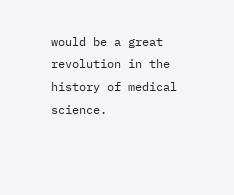would be a great revolution in the history of medical science.